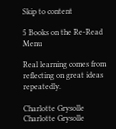Skip to content

5 Books on the Re-Read Menu

Real learning comes from reflecting on great ideas repeatedly.

Charlotte Grysolle
Charlotte Grysolle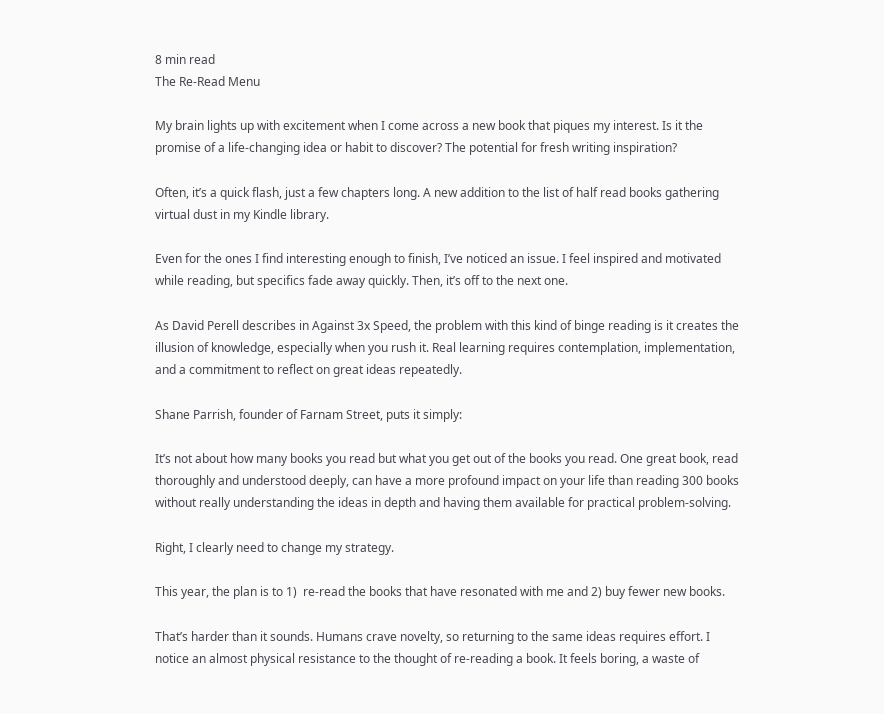8 min read
The Re-Read Menu

My brain lights up with excitement when I come across a new book that piques my interest. Is it the promise of a life-changing idea or habit to discover? The potential for fresh writing inspiration?

Often, it’s a quick flash, just a few chapters long. A new addition to the list of half read books gathering virtual dust in my Kindle library.

Even for the ones I find interesting enough to finish, I’ve noticed an issue. I feel inspired and motivated while reading, but specifics fade away quickly. Then, it’s off to the next one.

As David Perell describes in Against 3x Speed, the problem with this kind of binge reading is it creates the illusion of knowledge, especially when you rush it. Real learning requires contemplation, implementation, and a commitment to reflect on great ideas repeatedly.

Shane Parrish, founder of Farnam Street, puts it simply:

It’s not about how many books you read but what you get out of the books you read. One great book, read thoroughly and understood deeply, can have a more profound impact on your life than reading 300 books without really understanding the ideas in depth and having them available for practical problem-solving.

Right, I clearly need to change my strategy.

This year, the plan is to 1)  re-read the books that have resonated with me and 2) buy fewer new books.

That’s harder than it sounds. Humans crave novelty, so returning to the same ideas requires effort. I notice an almost physical resistance to the thought of re-reading a book. It feels boring, a waste of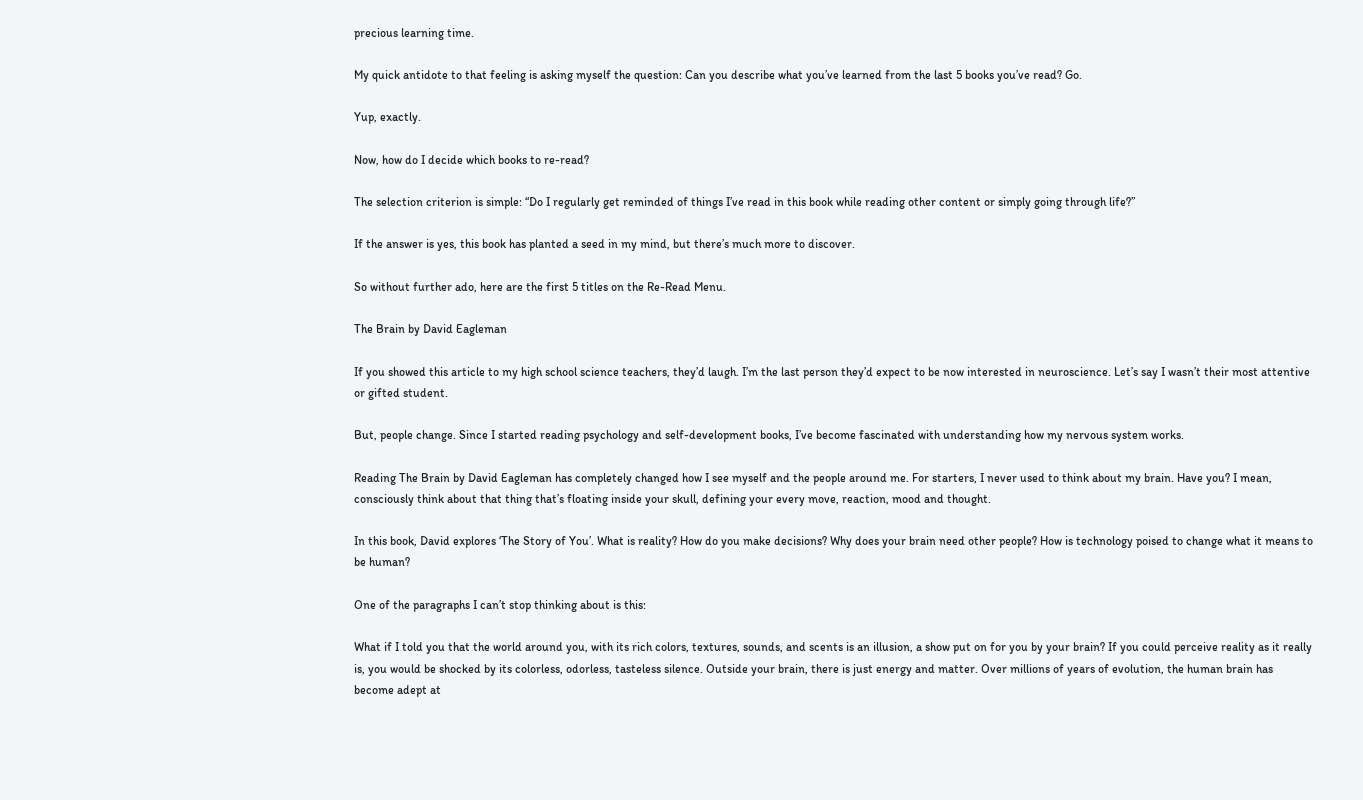precious learning time.

My quick antidote to that feeling is asking myself the question: Can you describe what you’ve learned from the last 5 books you’ve read? Go.

Yup, exactly.

Now, how do I decide which books to re-read?

The selection criterion is simple: “Do I regularly get reminded of things I’ve read in this book while reading other content or simply going through life?”

If the answer is yes, this book has planted a seed in my mind, but there’s much more to discover.

So without further ado, here are the first 5 titles on the Re-Read Menu.

The Brain by David Eagleman

If you showed this article to my high school science teachers, they’d laugh. I’m the last person they’d expect to be now interested in neuroscience. Let’s say I wasn’t their most attentive or gifted student.

But, people change. Since I started reading psychology and self-development books, I’ve become fascinated with understanding how my nervous system works.

Reading The Brain by David Eagleman has completely changed how I see myself and the people around me. For starters, I never used to think about my brain. Have you? I mean, consciously think about that thing that’s floating inside your skull, defining your every move, reaction, mood and thought.

In this book, David explores ‘The Story of You’. What is reality? How do you make decisions? Why does your brain need other people? How is technology poised to change what it means to be human?

One of the paragraphs I can’t stop thinking about is this:

What if I told you that the world around you, with its rich colors, textures, sounds, and scents is an illusion, a show put on for you by your brain? If you could perceive reality as it really is, you would be shocked by its colorless, odorless, tasteless silence. Outside your brain, there is just energy and matter. Over millions of years of evolution, the human brain has become adept at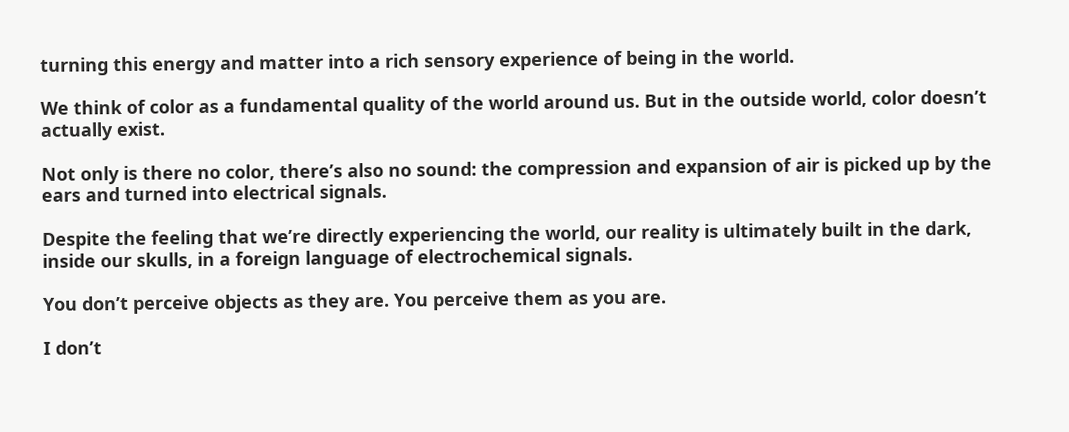turning this energy and matter into a rich sensory experience of being in the world.

We think of color as a fundamental quality of the world around us. But in the outside world, color doesn’t actually exist.

Not only is there no color, there’s also no sound: the compression and expansion of air is picked up by the ears and turned into electrical signals.

Despite the feeling that we’re directly experiencing the world, our reality is ultimately built in the dark, inside our skulls, in a foreign language of electrochemical signals.

You don’t perceive objects as they are. You perceive them as you are.

I don’t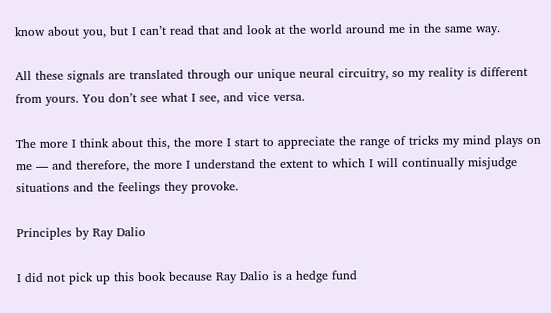know about you, but I can’t read that and look at the world around me in the same way.

All these signals are translated through our unique neural circuitry, so my reality is different from yours. You don’t see what I see, and vice versa.

The more I think about this, the more I start to appreciate the range of tricks my mind plays on me — and therefore, the more I understand the extent to which I will continually misjudge situations and the feelings they provoke.

Principles by Ray Dalio

I did not pick up this book because Ray Dalio is a hedge fund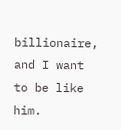billionaire, and I want to be like him.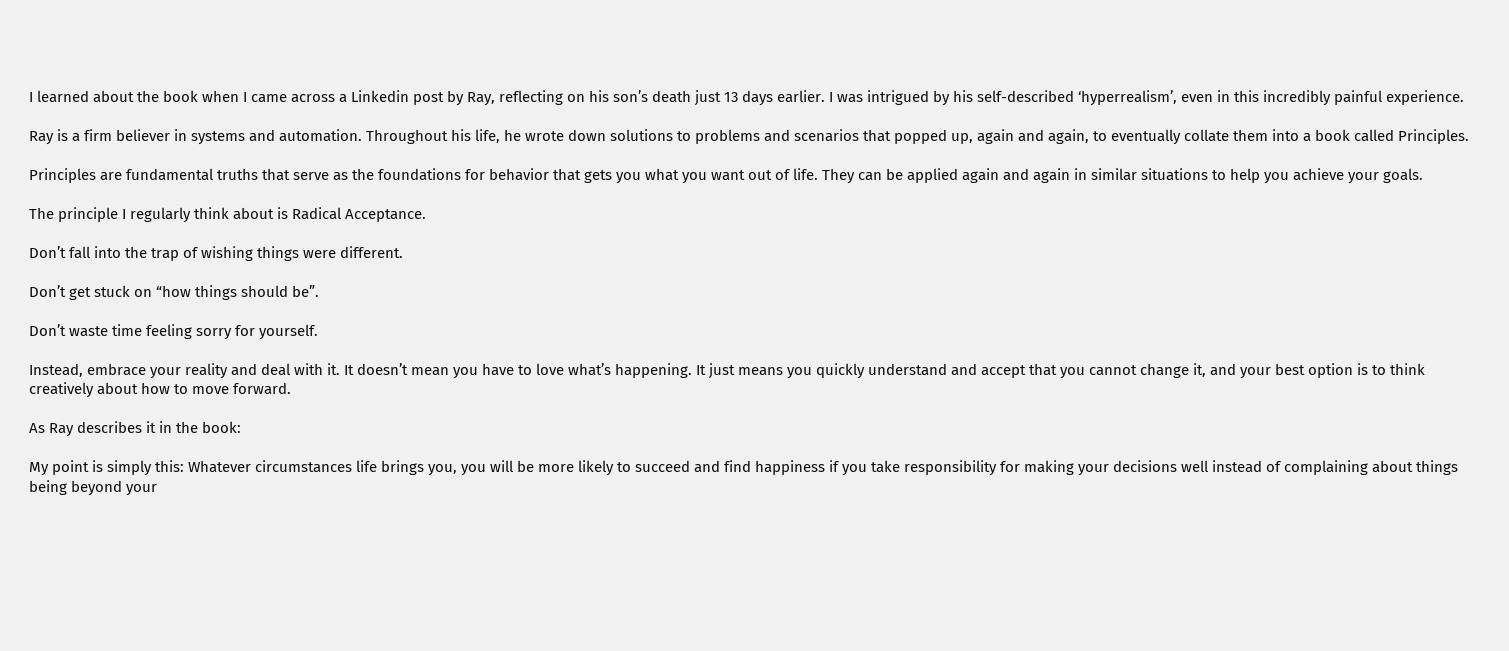I learned about the book when I came across a Linkedin post by Ray, reflecting on his son’s death just 13 days earlier. I was intrigued by his self-described ‘hyperrealism’, even in this incredibly painful experience.

Ray is a firm believer in systems and automation. Throughout his life, he wrote down solutions to problems and scenarios that popped up, again and again, to eventually collate them into a book called Principles.

Principles are fundamental truths that serve as the foundations for behavior that gets you what you want out of life. They can be applied again and again in similar situations to help you achieve your goals.

The principle I regularly think about is Radical Acceptance.

Don’t fall into the trap of wishing things were different.

Don’t get stuck on “how things should be”.

Don’t waste time feeling sorry for yourself.

Instead, embrace your reality and deal with it. It doesn’t mean you have to love what’s happening. It just means you quickly understand and accept that you cannot change it, and your best option is to think creatively about how to move forward.

As Ray describes it in the book:

My point is simply this: Whatever circumstances life brings you, you will be more likely to succeed and find happiness if you take responsibility for making your decisions well instead of complaining about things being beyond your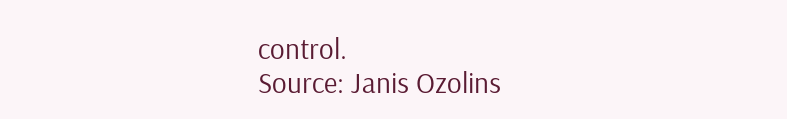control.
Source: Janis Ozolins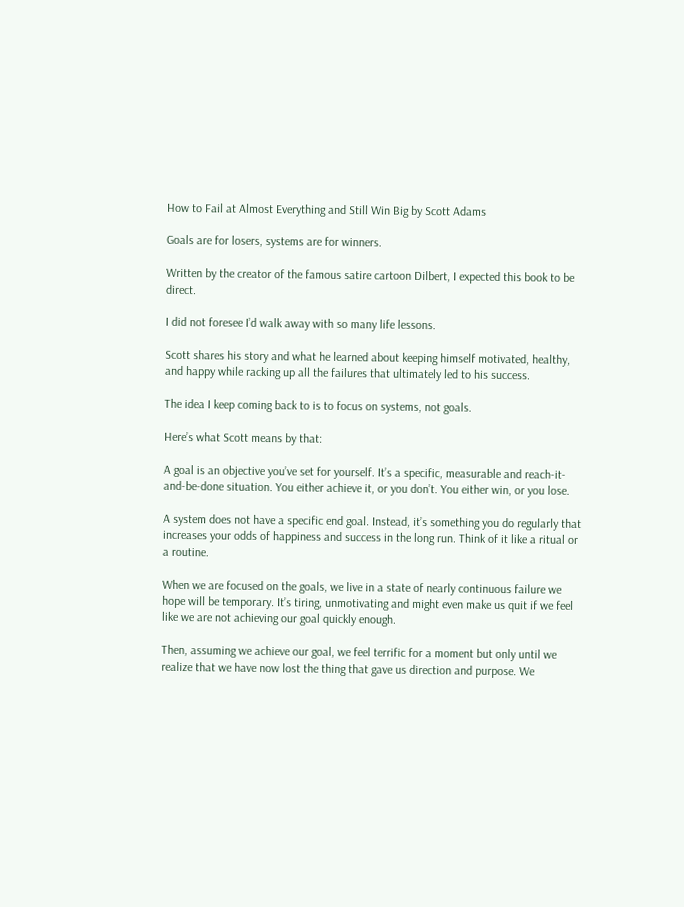How to Fail at Almost Everything and Still Win Big by Scott Adams

Goals are for losers, systems are for winners.

Written by the creator of the famous satire cartoon Dilbert, I expected this book to be direct.

I did not foresee I’d walk away with so many life lessons.

Scott shares his story and what he learned about keeping himself motivated, healthy, and happy while racking up all the failures that ultimately led to his success.

The idea I keep coming back to is to focus on systems, not goals.

Here’s what Scott means by that:

A goal is an objective you’ve set for yourself. It’s a specific, measurable and reach-it-and-be-done situation. You either achieve it, or you don’t. You either win, or you lose.

A system does not have a specific end goal. Instead, it’s something you do regularly that increases your odds of happiness and success in the long run. Think of it like a ritual or a routine.

When we are focused on the goals, we live in a state of nearly continuous failure we hope will be temporary. It’s tiring, unmotivating and might even make us quit if we feel like we are not achieving our goal quickly enough.

Then, assuming we achieve our goal, we feel terrific for a moment but only until we realize that we have now lost the thing that gave us direction and purpose. We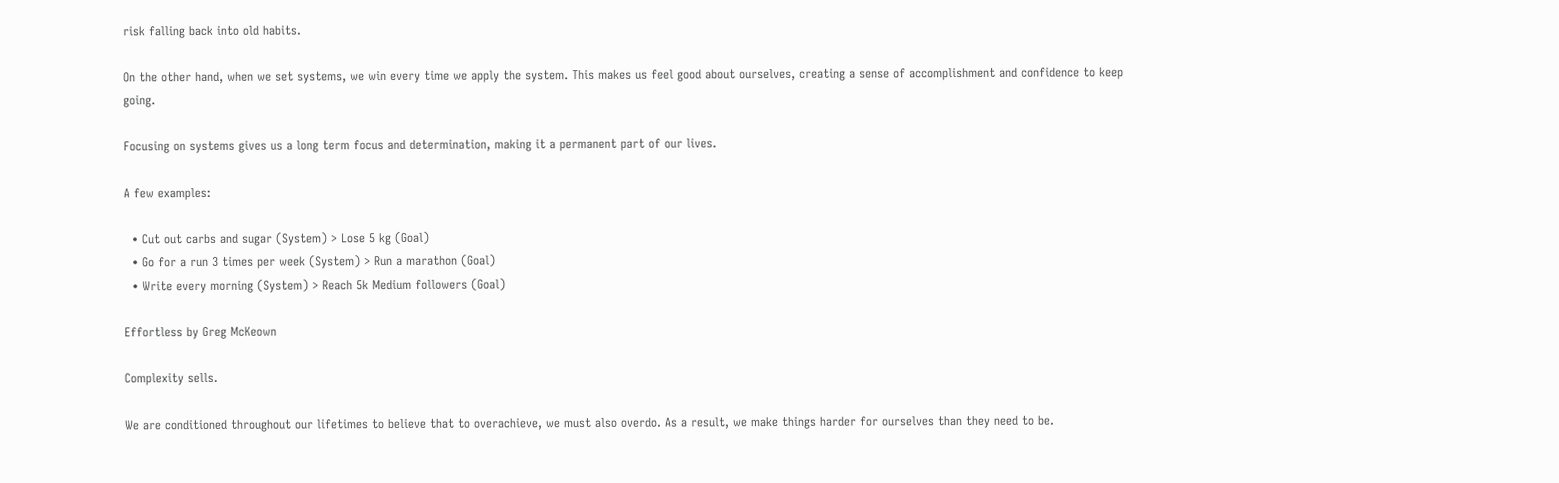risk falling back into old habits.

On the other hand, when we set systems, we win every time we apply the system. This makes us feel good about ourselves, creating a sense of accomplishment and confidence to keep going.

Focusing on systems gives us a long term focus and determination, making it a permanent part of our lives.

A few examples:

  • Cut out carbs and sugar (System) > Lose 5 kg (Goal)
  • Go for a run 3 times per week (System) > Run a marathon (Goal)
  • Write every morning (System) > Reach 5k Medium followers (Goal)

Effortless by Greg McKeown

Complexity sells.

We are conditioned throughout our lifetimes to believe that to overachieve, we must also overdo. As a result, we make things harder for ourselves than they need to be.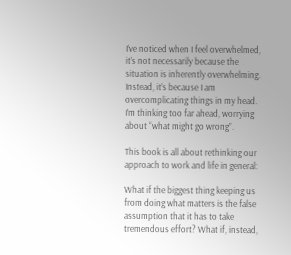I’ve noticed when I feel overwhelmed, it’s not necessarily because the situation is inherently overwhelming. Instead, it’s because I am overcomplicating things in my head. I’m thinking too far ahead, worrying about “what might go wrong”.

This book is all about rethinking our approach to work and life in general:

What if the biggest thing keeping us from doing what matters is the false assumption that it has to take tremendous effort? What if, instead,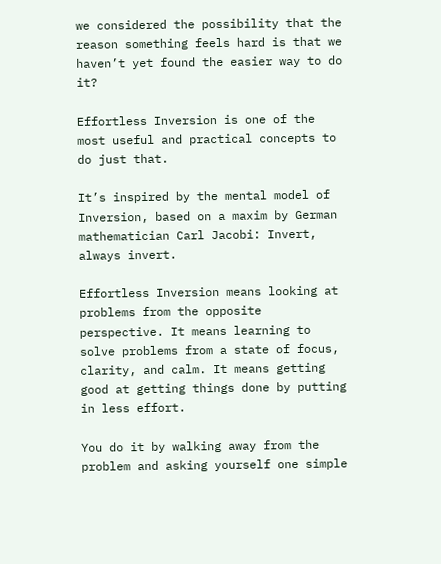we considered the possibility that the reason something feels hard is that we haven’t yet found the easier way to do it?

Effortless Inversion is one of the most useful and practical concepts to do just that.

It’s inspired by the mental model of Inversion, based on a maxim by German mathematician Carl Jacobi: Invert, always invert.

Effortless Inversion means looking at problems from the opposite perspective. It means learning to solve problems from a state of focus, clarity, and calm. It means getting good at getting things done by putting in less effort.

You do it by walking away from the problem and asking yourself one simple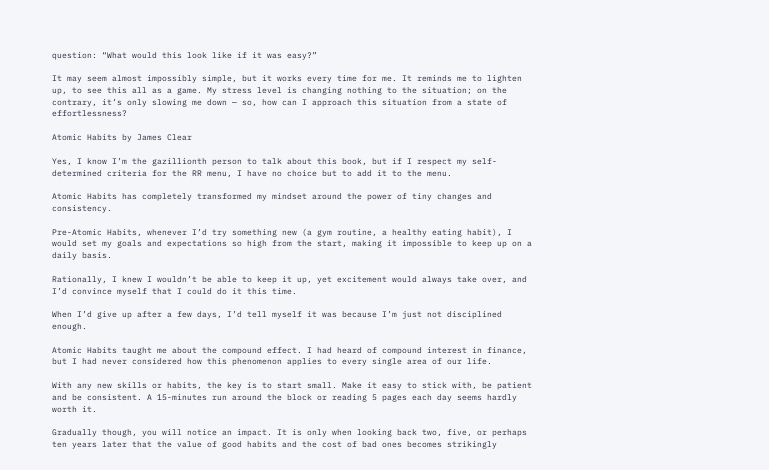question: “What would this look like if it was easy?”

It may seem almost impossibly simple, but it works every time for me. It reminds me to lighten up, to see this all as a game. My stress level is changing nothing to the situation; on the contrary, it’s only slowing me down — so, how can I approach this situation from a state of effortlessness?

Atomic Habits by James Clear

Yes, I know I’m the gazillionth person to talk about this book, but if I respect my self-determined criteria for the RR menu, I have no choice but to add it to the menu.

Atomic Habits has completely transformed my mindset around the power of tiny changes and consistency.

Pre-Atomic Habits, whenever I’d try something new (a gym routine, a healthy eating habit), I would set my goals and expectations so high from the start, making it impossible to keep up on a daily basis.

Rationally, I knew I wouldn’t be able to keep it up, yet excitement would always take over, and I’d convince myself that I could do it this time.

When I’d give up after a few days, I’d tell myself it was because I’m just not disciplined enough.

Atomic Habits taught me about the compound effect. I had heard of compound interest in finance, but I had never considered how this phenomenon applies to every single area of our life.

With any new skills or habits, the key is to start small. Make it easy to stick with, be patient and be consistent. A 15-minutes run around the block or reading 5 pages each day seems hardly worth it.

Gradually though, you will notice an impact. It is only when looking back two, five, or perhaps ten years later that the value of good habits and the cost of bad ones becomes strikingly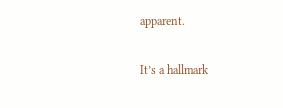apparent.

It’s a hallmark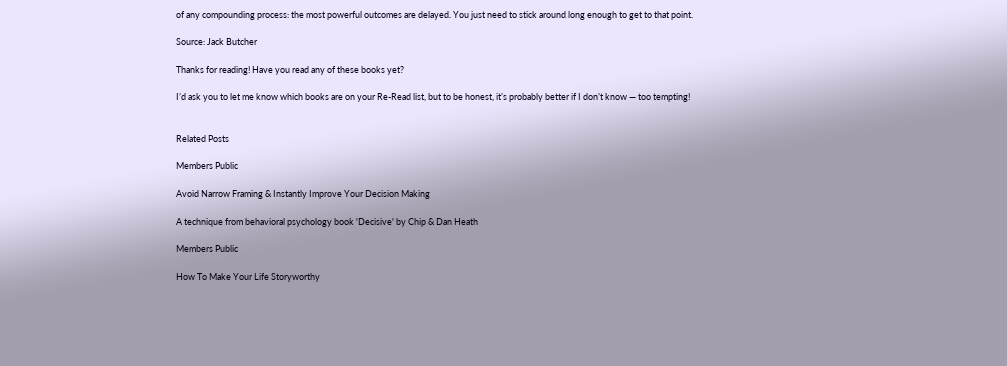of any compounding process: the most powerful outcomes are delayed. You just need to stick around long enough to get to that point.

Source: Jack Butcher

Thanks for reading! Have you read any of these books yet?

I’d ask you to let me know which books are on your Re-Read list, but to be honest, it’s probably better if I don’t know — too tempting!


Related Posts

Members Public

Avoid Narrow Framing & Instantly Improve Your Decision Making

A technique from behavioral psychology book 'Decisive' by Chip & Dan Heath

Members Public

How To Make Your Life Storyworthy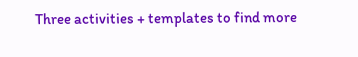Three activities + templates to find more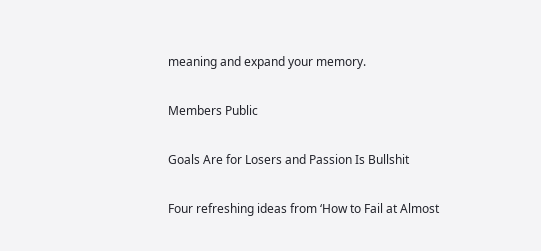meaning and expand your memory.

Members Public

Goals Are for Losers and Passion Is Bullshit

Four refreshing ideas from ‘How to Fail at Almost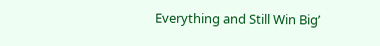Everything and Still Win Big’